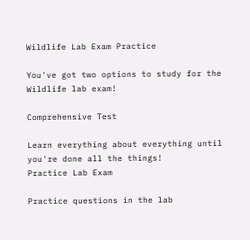Wildlife Lab Exam Practice

You've got two options to study for the Wildlife lab exam!

Comprehensive Test

Learn everything about everything until you're done all the things!
Practice Lab Exam

Practice questions in the lab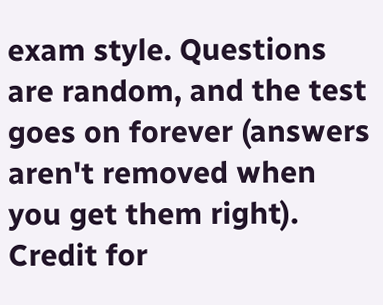exam style. Questions are random, and the test goes on forever (answers aren't removed when you get them right).
Credit for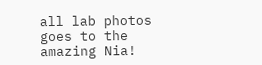all lab photos goes to the amazing Nia!